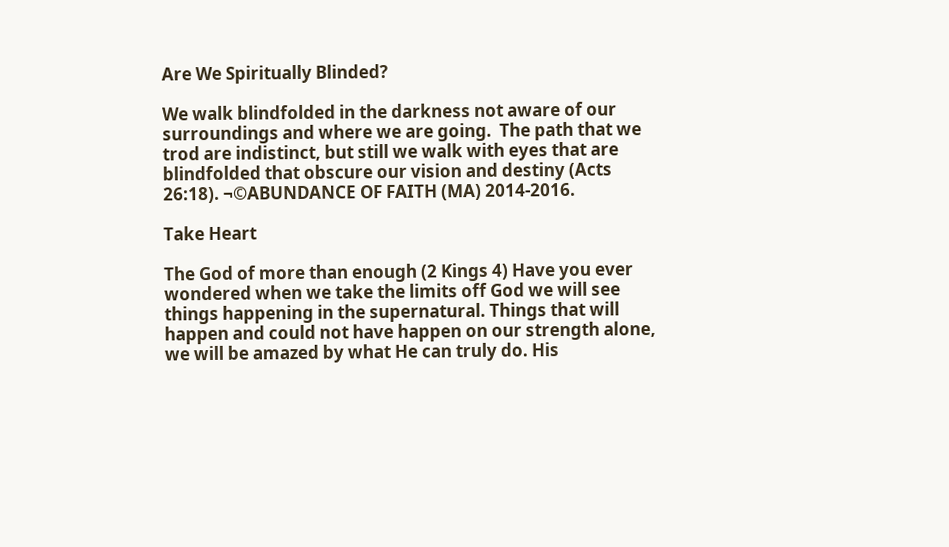Are We Spiritually Blinded?

We walk blindfolded in the darkness not aware of our surroundings and where we are going.  The path that we trod are indistinct, but still we walk with eyes that are blindfolded that obscure our vision and destiny (Acts 26:18). ¬©ABUNDANCE OF FAITH (MA) 2014-2016.

Take Heart

The God of more than enough (2 Kings 4) Have you ever wondered when we take the limits off God we will see things happening in the supernatural. Things that will happen and could not have happen on our strength alone, we will be amazed by what He can truly do. His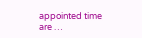appointed time are …